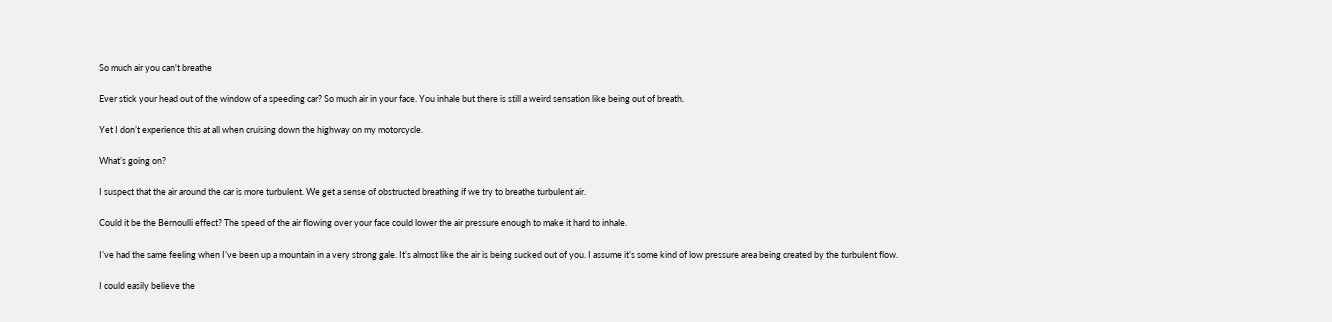So much air you can't breathe

Ever stick your head out of the window of a speeding car? So much air in your face. You inhale but there is still a weird sensation like being out of breath.

Yet I don’t experience this at all when cruising down the highway on my motorcycle.

What’s going on?

I suspect that the air around the car is more turbulent. We get a sense of obstructed breathing if we try to breathe turbulent air.

Could it be the Bernoulli effect? The speed of the air flowing over your face could lower the air pressure enough to make it hard to inhale.

I’ve had the same feeling when I’ve been up a mountain in a very strong gale. It’s almost like the air is being sucked out of you. I assume it’s some kind of low pressure area being created by the turbulent flow.

I could easily believe the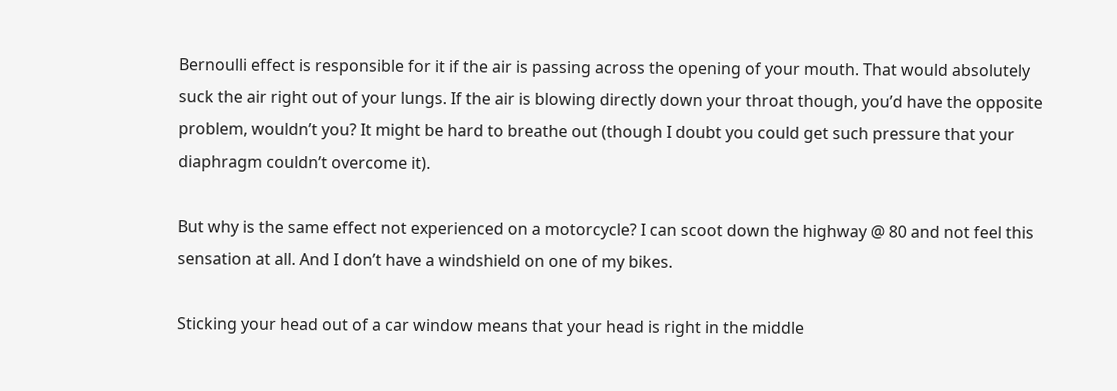Bernoulli effect is responsible for it if the air is passing across the opening of your mouth. That would absolutely suck the air right out of your lungs. If the air is blowing directly down your throat though, you’d have the opposite problem, wouldn’t you? It might be hard to breathe out (though I doubt you could get such pressure that your diaphragm couldn’t overcome it).

But why is the same effect not experienced on a motorcycle? I can scoot down the highway @ 80 and not feel this sensation at all. And I don’t have a windshield on one of my bikes.

Sticking your head out of a car window means that your head is right in the middle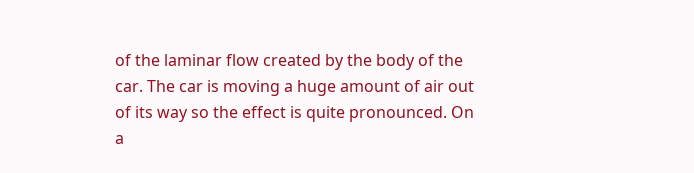of the laminar flow created by the body of the car. The car is moving a huge amount of air out of its way so the effect is quite pronounced. On a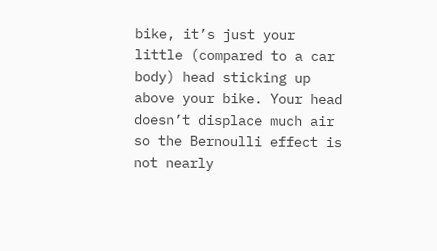bike, it’s just your little (compared to a car body) head sticking up above your bike. Your head doesn’t displace much air so the Bernoulli effect is not nearly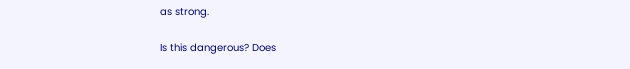as strong.

Is this dangerous? Does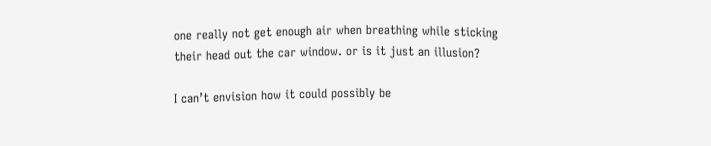one really not get enough air when breathing while sticking their head out the car window. or is it just an illusion?

I can’t envision how it could possibly be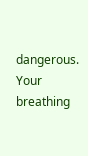dangerous. Your breathing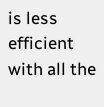is less efficient with all the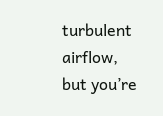turbulent airflow, but you’re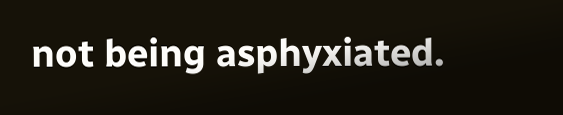not being asphyxiated.